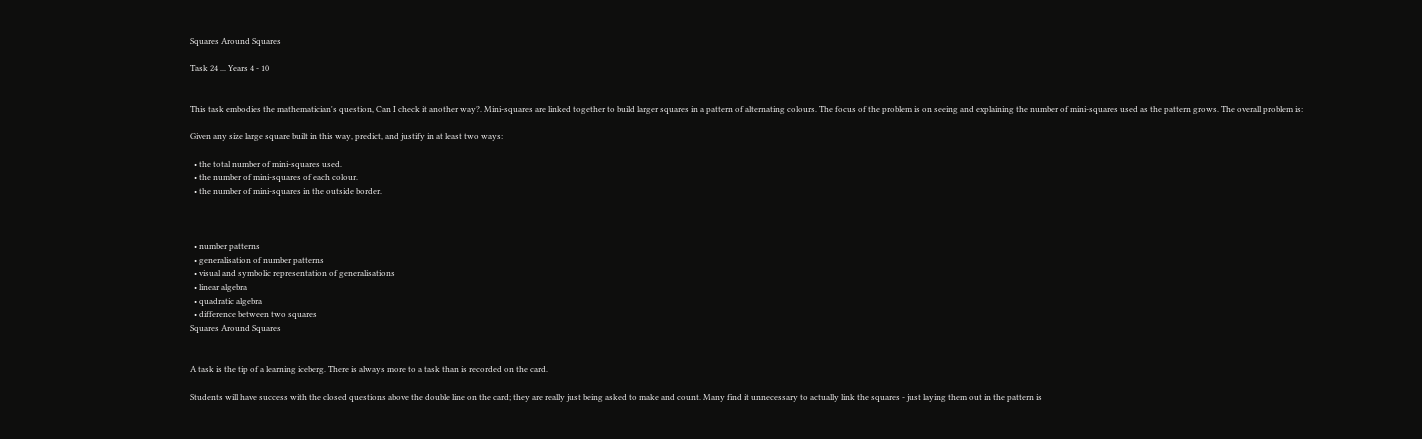Squares Around Squares

Task 24 ... Years 4 - 10


This task embodies the mathematician's question, Can I check it another way?. Mini-squares are linked together to build larger squares in a pattern of alternating colours. The focus of the problem is on seeing and explaining the number of mini-squares used as the pattern grows. The overall problem is:

Given any size large square built in this way, predict, and justify in at least two ways:

  • the total number of mini-squares used.
  • the number of mini-squares of each colour.
  • the number of mini-squares in the outside border.



  • number patterns
  • generalisation of number patterns
  • visual and symbolic representation of generalisations
  • linear algebra
  • quadratic algebra
  • difference between two squares
Squares Around Squares


A task is the tip of a learning iceberg. There is always more to a task than is recorded on the card.

Students will have success with the closed questions above the double line on the card; they are really just being asked to make and count. Many find it unnecessary to actually link the squares - just laying them out in the pattern is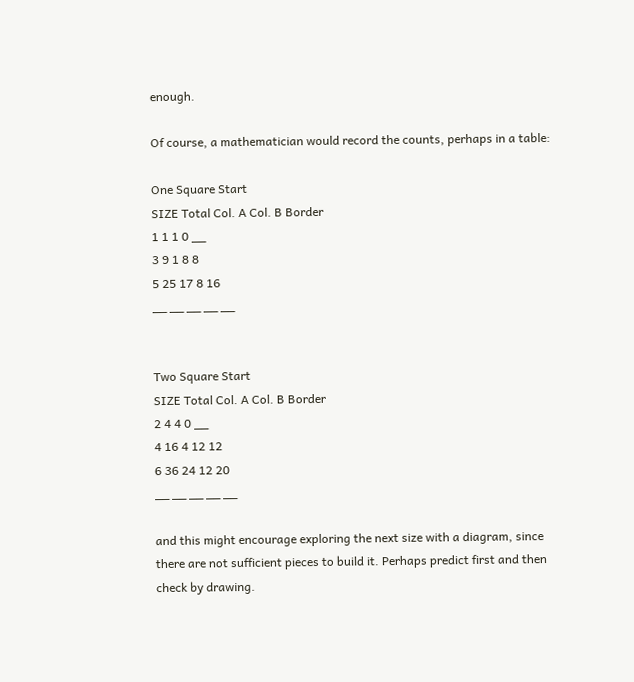enough.

Of course, a mathematician would record the counts, perhaps in a table:

One Square Start
SIZE Total Col. A Col. B Border
1 1 1 0 __
3 9 1 8 8
5 25 17 8 16
__ __ __ __ __


Two Square Start
SIZE Total Col. A Col. B Border
2 4 4 0 __
4 16 4 12 12
6 36 24 12 20
__ __ __ __ __

and this might encourage exploring the next size with a diagram, since there are not sufficient pieces to build it. Perhaps predict first and then check by drawing.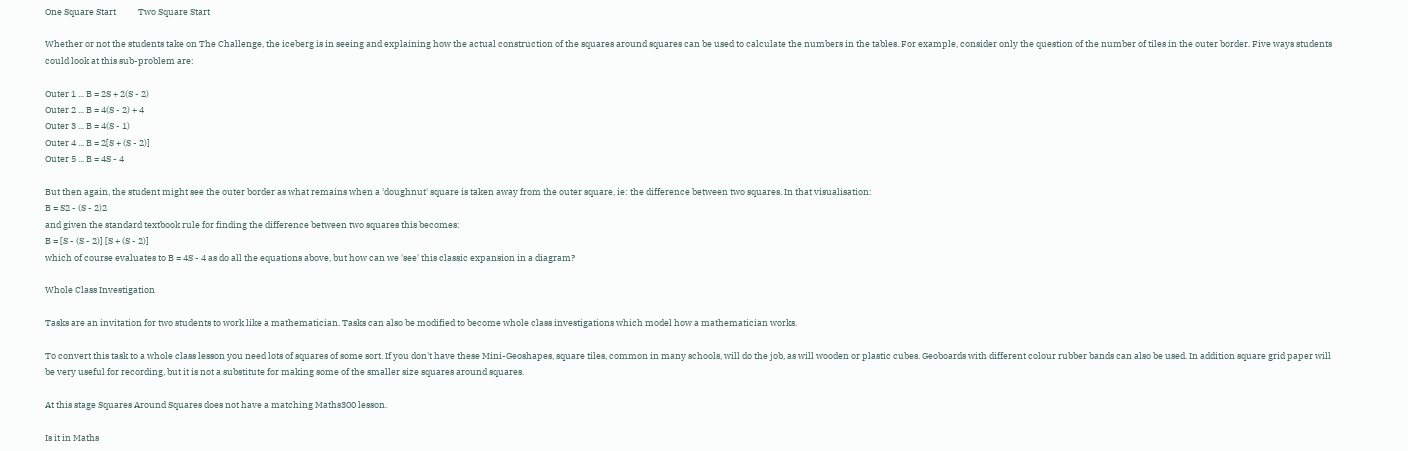One Square Start           Two Square Start

Whether or not the students take on The Challenge, the iceberg is in seeing and explaining how the actual construction of the squares around squares can be used to calculate the numbers in the tables. For example, consider only the question of the number of tiles in the outer border. Five ways students could look at this sub-problem are:

Outer 1 ... B = 2S + 2(S - 2)
Outer 2 ... B = 4(S - 2) + 4
Outer 3 ... B = 4(S - 1)
Outer 4 ... B = 2[S + (S - 2)]
Outer 5 ... B = 4S - 4

But then again, the student might see the outer border as what remains when a 'doughnut' square is taken away from the outer square, ie: the difference between two squares. In that visualisation:
B = S2 - (S - 2)2
and given the standard textbook rule for finding the difference between two squares this becomes:
B = [S - (S - 2)] [S + (S - 2)]
which of course evaluates to B = 4S - 4 as do all the equations above, but how can we 'see' this classic expansion in a diagram?

Whole Class Investigation

Tasks are an invitation for two students to work like a mathematician. Tasks can also be modified to become whole class investigations which model how a mathematician works.

To convert this task to a whole class lesson you need lots of squares of some sort. If you don't have these Mini-Geoshapes, square tiles, common in many schools, will do the job, as will wooden or plastic cubes. Geoboards with different colour rubber bands can also be used. In addition square grid paper will be very useful for recording, but it is not a substitute for making some of the smaller size squares around squares.

At this stage Squares Around Squares does not have a matching Maths300 lesson.

Is it in Maths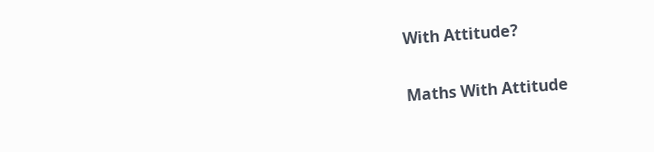With Attitude?

Maths With Attitude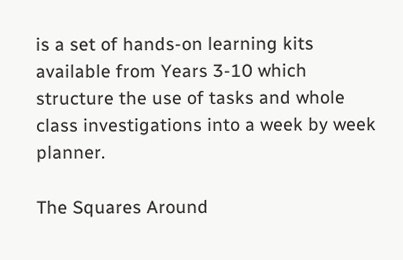is a set of hands-on learning kits available from Years 3-10 which structure the use of tasks and whole class investigations into a week by week planner.

The Squares Around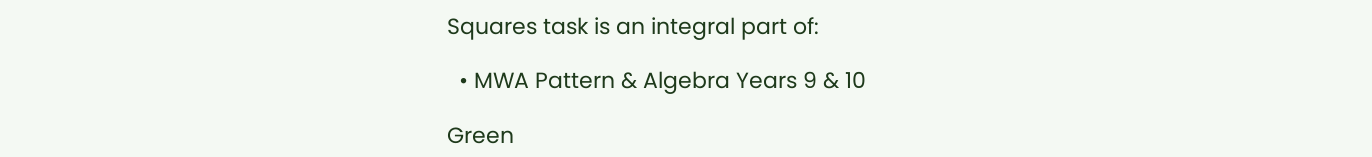Squares task is an integral part of:

  • MWA Pattern & Algebra Years 9 & 10

Green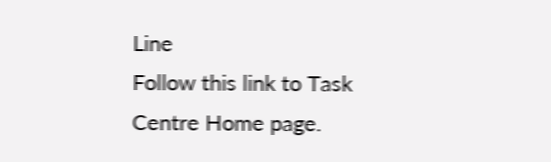Line
Follow this link to Task Centre Home page.